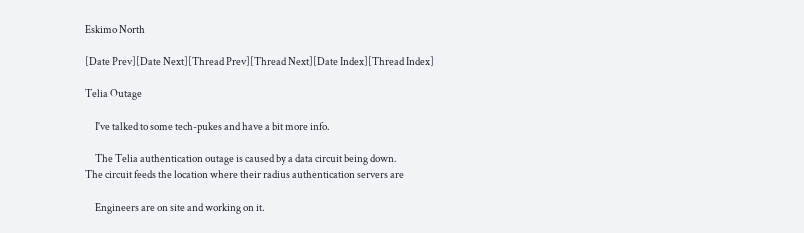Eskimo North

[Date Prev][Date Next][Thread Prev][Thread Next][Date Index][Thread Index]

Telia Outage

     I've talked to some tech-pukes and have a bit more info.

     The Telia authentication outage is caused by a data circuit being down.
The circuit feeds the location where their radius authentication servers are

     Engineers are on site and working on it.